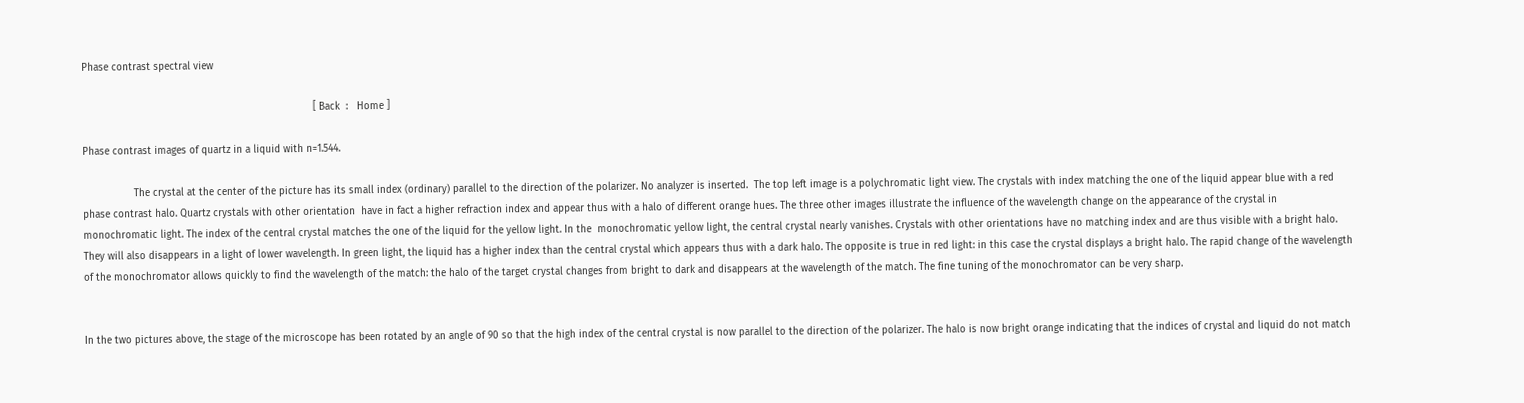Phase contrast spectral view

                                                                             [ Back  :   Home ]

Phase contrast images of quartz in a liquid with n=1.544.

                 The crystal at the center of the picture has its small index (ordinary) parallel to the direction of the polarizer. No analyzer is inserted.  The top left image is a polychromatic light view. The crystals with index matching the one of the liquid appear blue with a red phase contrast halo. Quartz crystals with other orientation  have in fact a higher refraction index and appear thus with a halo of different orange hues. The three other images illustrate the influence of the wavelength change on the appearance of the crystal in monochromatic light. The index of the central crystal matches the one of the liquid for the yellow light. In the  monochromatic yellow light, the central crystal nearly vanishes. Crystals with other orientations have no matching index and are thus visible with a bright halo. They will also disappears in a light of lower wavelength. In green light, the liquid has a higher index than the central crystal which appears thus with a dark halo. The opposite is true in red light: in this case the crystal displays a bright halo. The rapid change of the wavelength of the monochromator allows quickly to find the wavelength of the match: the halo of the target crystal changes from bright to dark and disappears at the wavelength of the match. The fine tuning of the monochromator can be very sharp.


In the two pictures above, the stage of the microscope has been rotated by an angle of 90 so that the high index of the central crystal is now parallel to the direction of the polarizer. The halo is now bright orange indicating that the indices of crystal and liquid do not match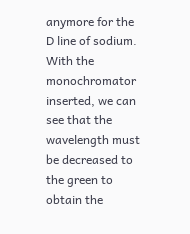anymore for the D line of sodium. With the monochromator inserted, we can see that the wavelength must be decreased to the green to obtain the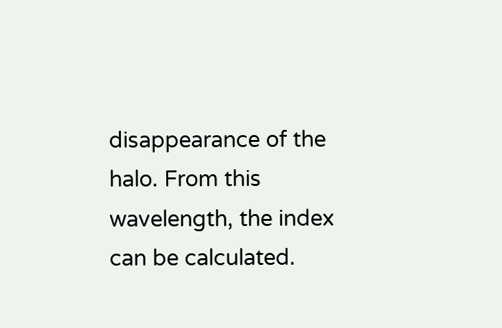disappearance of the halo. From this wavelength, the index can be calculated.